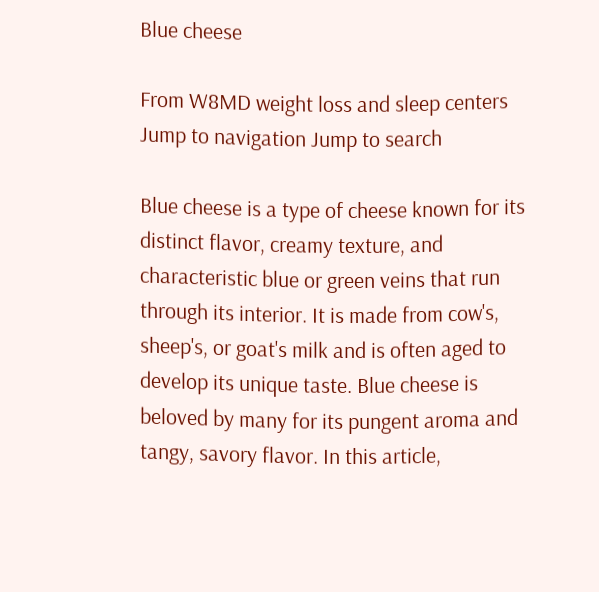Blue cheese

From W8MD weight loss and sleep centers
Jump to navigation Jump to search

Blue cheese is a type of cheese known for its distinct flavor, creamy texture, and characteristic blue or green veins that run through its interior. It is made from cow's, sheep's, or goat's milk and is often aged to develop its unique taste. Blue cheese is beloved by many for its pungent aroma and tangy, savory flavor. In this article,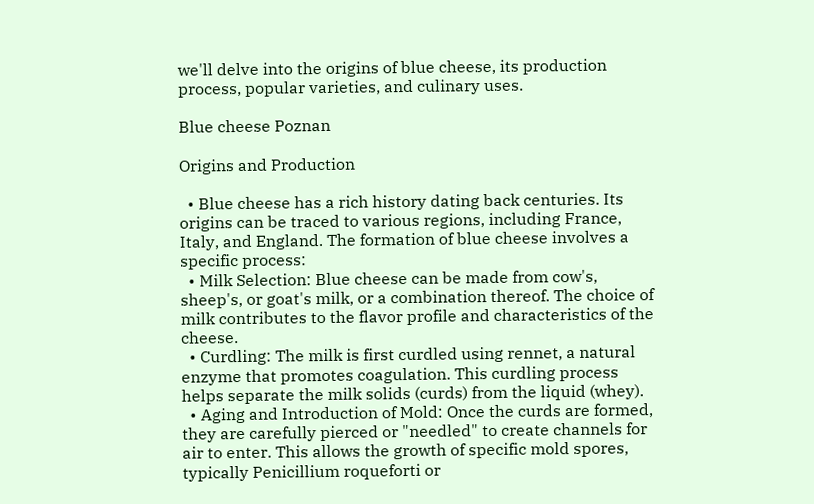we'll delve into the origins of blue cheese, its production process, popular varieties, and culinary uses.

Blue cheese Poznan

Origins and Production

  • Blue cheese has a rich history dating back centuries. Its origins can be traced to various regions, including France, Italy, and England. The formation of blue cheese involves a specific process:
  • Milk Selection: Blue cheese can be made from cow's, sheep's, or goat's milk, or a combination thereof. The choice of milk contributes to the flavor profile and characteristics of the cheese.
  • Curdling: The milk is first curdled using rennet, a natural enzyme that promotes coagulation. This curdling process helps separate the milk solids (curds) from the liquid (whey).
  • Aging and Introduction of Mold: Once the curds are formed, they are carefully pierced or "needled" to create channels for air to enter. This allows the growth of specific mold spores, typically Penicillium roqueforti or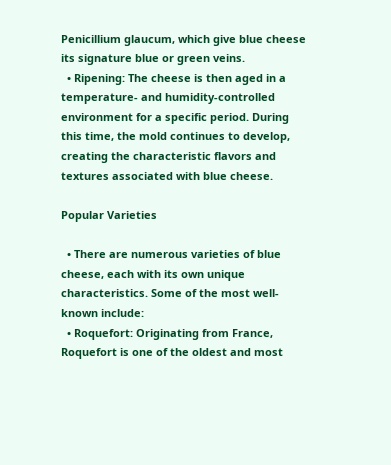Penicillium glaucum, which give blue cheese its signature blue or green veins.
  • Ripening: The cheese is then aged in a temperature- and humidity-controlled environment for a specific period. During this time, the mold continues to develop, creating the characteristic flavors and textures associated with blue cheese.

Popular Varieties

  • There are numerous varieties of blue cheese, each with its own unique characteristics. Some of the most well-known include:
  • Roquefort: Originating from France, Roquefort is one of the oldest and most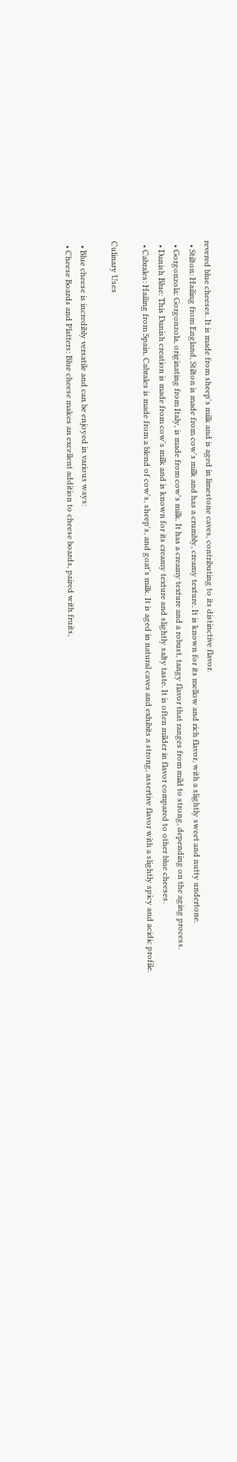revered blue cheeses. It is made from sheep's milk and is aged in limestone caves, contributing to its distinctive flavor.
  • Stilton: Hailing from England, Stilton is made from cow's milk and has a crumbly, creamy texture. It is known for its mellow and rich flavor, with a slightly sweet and nutty undertone.
  • Gorgonzola: Gorgonzola, originating from Italy, is made from cow's milk. It has a creamy texture and a robust, tangy flavor that ranges from mild to strong, depending on the aging process.
  • Danish Blue: This Danish creation is made from cow's milk and is known for its creamy texture and slightly salty taste. It is often milder in flavor compared to other blue cheeses.
  • Cabrales: Hailing from Spain, Cabrales is made from a blend of cow's, sheep's, and goat's milk. It is aged in natural caves and exhibits a strong, assertive flavor with a slightly spicy and acidic profile.

Culinary Uses

  • Blue cheese is incredibly versatile and can be enjoyed in various ways:
  • Cheese Boards and Platters: Blue cheese makes an excellent addition to cheese boards, paired with fruits,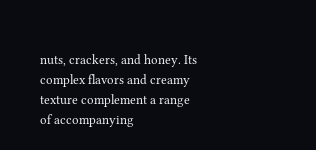nuts, crackers, and honey. Its complex flavors and creamy texture complement a range of accompanying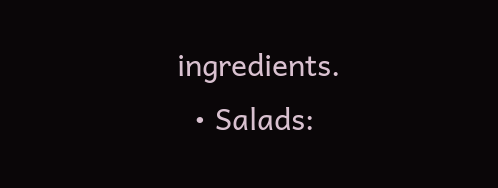ingredients.
  • Salads: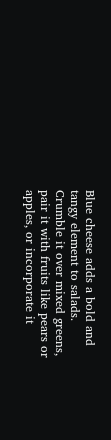Blue cheese adds a bold and tangy element to salads. Crumble it over mixed greens, pair it with fruits like pears or apples, or incorporate it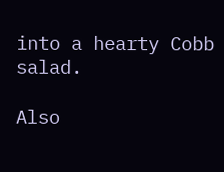into a hearty Cobb salad.

Also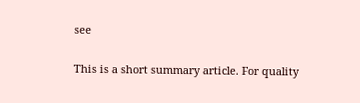see

This is a short summary article. For quality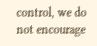control, we do not encourage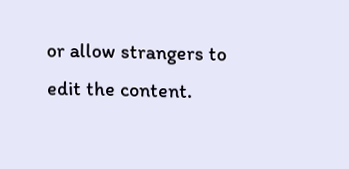or allow strangers to edit the content.